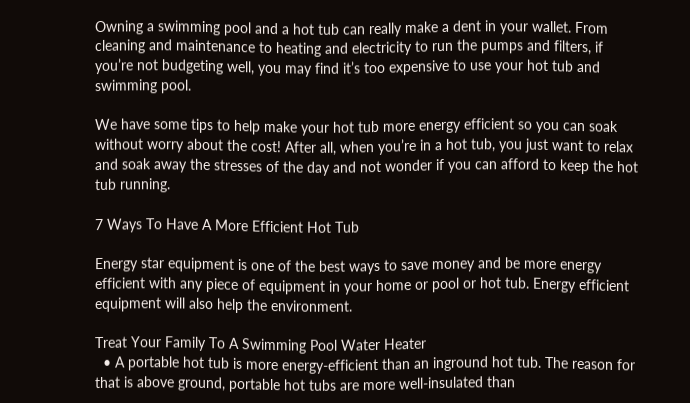Owning a swimming pool and a hot tub can really make a dent in your wallet. From cleaning and maintenance to heating and electricity to run the pumps and filters, if you’re not budgeting well, you may find it’s too expensive to use your hot tub and swimming pool.

We have some tips to help make your hot tub more energy efficient so you can soak without worry about the cost! After all, when you’re in a hot tub, you just want to relax and soak away the stresses of the day and not wonder if you can afford to keep the hot tub running.

7 Ways To Have A More Efficient Hot Tub

Energy star equipment is one of the best ways to save money and be more energy efficient with any piece of equipment in your home or pool or hot tub. Energy efficient equipment will also help the environment.

Treat Your Family To A Swimming Pool Water Heater
  • A portable hot tub is more energy-efficient than an inground hot tub. The reason for that is above ground, portable hot tubs are more well-insulated than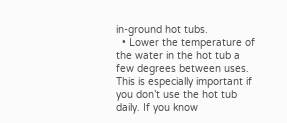in-ground hot tubs.
  • Lower the temperature of the water in the hot tub a few degrees between uses. This is especially important if you don’t use the hot tub daily. If you know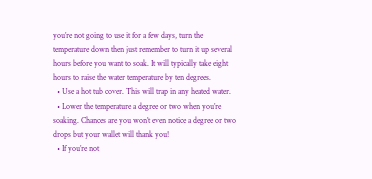you’re not going to use it for a few days, turn the temperature down then just remember to turn it up several hours before you want to soak. It will typically take eight hours to raise the water temperature by ten degrees.
  • Use a hot tub cover. This will trap in any heated water.
  • Lower the temperature a degree or two when you’re soaking. Chances are you won’t even notice a degree or two drops but your wallet will thank you!
  • If you’re not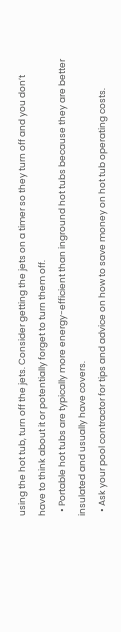using the hot tub, turn off the jets. Consider getting the jets on a timer so they turn off and you don’t have to think about it or potentially forget to turn them off.
  • Portable hot tubs are typically more energy-efficient than inground hot tubs because they are better insulated and usually have covers.
  • Ask your pool contractor for tips and advice on how to save money on hot tub operating costs.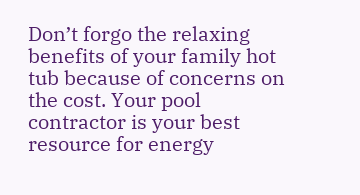Don’t forgo the relaxing benefits of your family hot tub because of concerns on the cost. Your pool contractor is your best resource for energy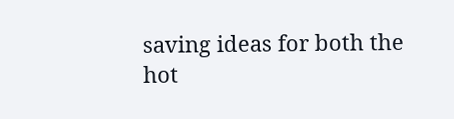saving ideas for both the hot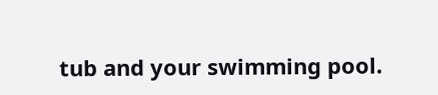tub and your swimming pool.